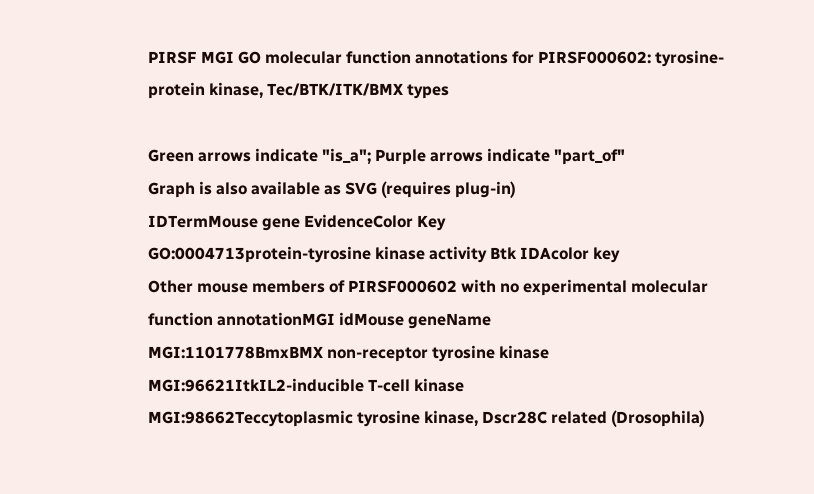PIRSF MGI GO molecular function annotations for PIRSF000602: tyrosine-protein kinase, Tec/BTK/ITK/BMX types

Green arrows indicate "is_a"; Purple arrows indicate "part_of"
Graph is also available as SVG (requires plug-in)
IDTermMouse gene EvidenceColor Key
GO:0004713protein-tyrosine kinase activity Btk IDAcolor key
Other mouse members of PIRSF000602 with no experimental molecular function annotationMGI idMouse geneName
MGI:1101778BmxBMX non-receptor tyrosine kinase
MGI:96621ItkIL2-inducible T-cell kinase
MGI:98662Teccytoplasmic tyrosine kinase, Dscr28C related (Drosophila)